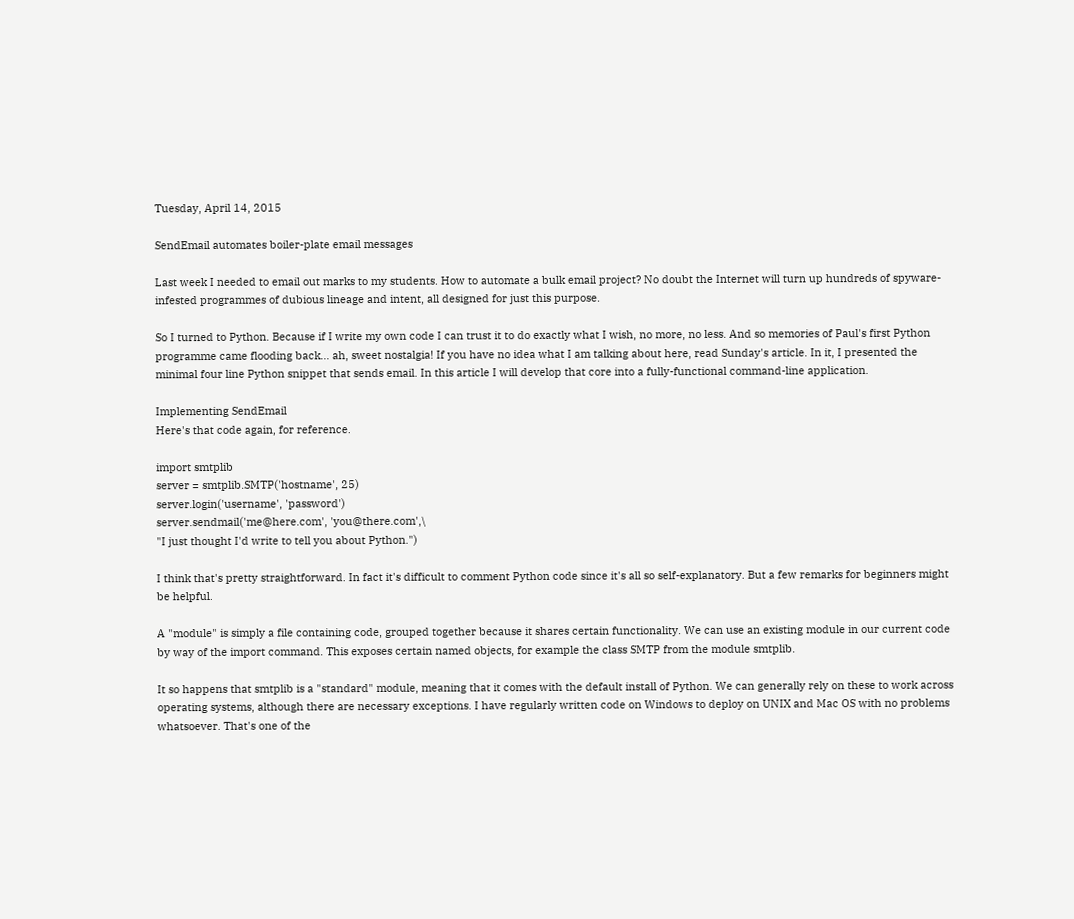Tuesday, April 14, 2015

SendEmail automates boiler-plate email messages

Last week I needed to email out marks to my students. How to automate a bulk email project? No doubt the Internet will turn up hundreds of spyware-infested programmes of dubious lineage and intent, all designed for just this purpose.

So I turned to Python. Because if I write my own code I can trust it to do exactly what I wish, no more, no less. And so memories of Paul's first Python programme came flooding back... ah, sweet nostalgia! If you have no idea what I am talking about here, read Sunday's article. In it, I presented the minimal four line Python snippet that sends email. In this article I will develop that core into a fully-functional command-line application.

Implementing SendEmail
Here's that code again, for reference.

import smtplib
server = smtplib.SMTP('hostname', 25)
server.login('username', 'password')
server.sendmail('me@here.com', 'you@there.com',\
"I just thought I'd write to tell you about Python.")

I think that's pretty straightforward. In fact it's difficult to comment Python code since it's all so self-explanatory. But a few remarks for beginners might be helpful.

A "module" is simply a file containing code, grouped together because it shares certain functionality. We can use an existing module in our current code by way of the import command. This exposes certain named objects, for example the class SMTP from the module smtplib.

It so happens that smtplib is a "standard" module, meaning that it comes with the default install of Python. We can generally rely on these to work across operating systems, although there are necessary exceptions. I have regularly written code on Windows to deploy on UNIX and Mac OS with no problems whatsoever. That's one of the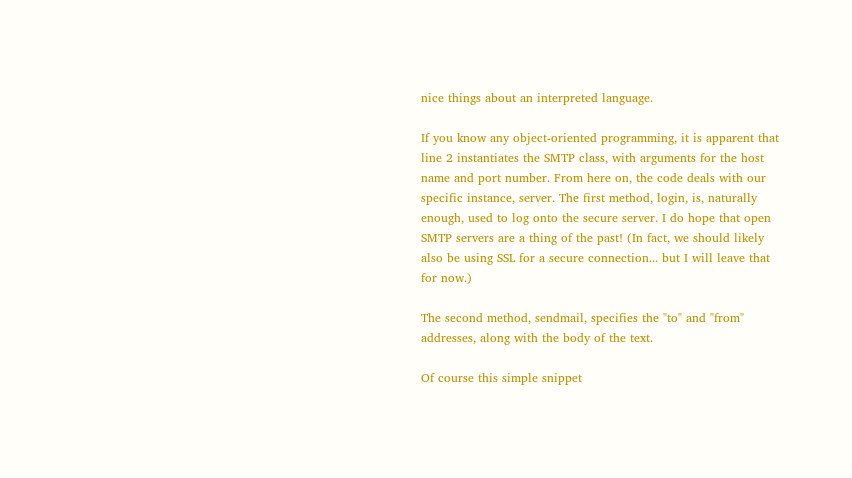nice things about an interpreted language.

If you know any object-oriented programming, it is apparent that line 2 instantiates the SMTP class, with arguments for the host name and port number. From here on, the code deals with our specific instance, server. The first method, login, is, naturally enough, used to log onto the secure server. I do hope that open SMTP servers are a thing of the past! (In fact, we should likely also be using SSL for a secure connection... but I will leave that for now.)

The second method, sendmail, specifies the "to" and "from" addresses, along with the body of the text.

Of course this simple snippet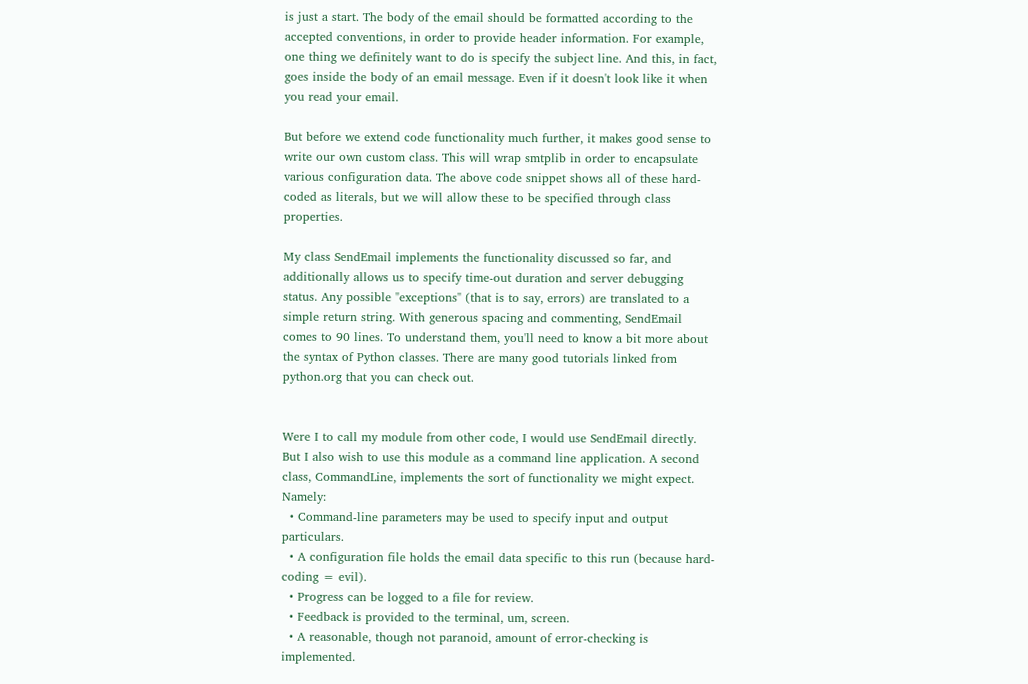is just a start. The body of the email should be formatted according to the accepted conventions, in order to provide header information. For example, one thing we definitely want to do is specify the subject line. And this, in fact, goes inside the body of an email message. Even if it doesn't look like it when you read your email.

But before we extend code functionality much further, it makes good sense to write our own custom class. This will wrap smtplib in order to encapsulate various configuration data. The above code snippet shows all of these hard-coded as literals, but we will allow these to be specified through class properties.

My class SendEmail implements the functionality discussed so far, and additionally allows us to specify time-out duration and server debugging status. Any possible "exceptions" (that is to say, errors) are translated to a simple return string. With generous spacing and commenting, SendEmail comes to 90 lines. To understand them, you'll need to know a bit more about the syntax of Python classes. There are many good tutorials linked from python.org that you can check out.


Were I to call my module from other code, I would use SendEmail directly. But I also wish to use this module as a command line application. A second class, CommandLine, implements the sort of functionality we might expect. Namely:
  • Command-line parameters may be used to specify input and output particulars.
  • A configuration file holds the email data specific to this run (because hard-coding = evil).
  • Progress can be logged to a file for review.
  • Feedback is provided to the terminal, um, screen.
  • A reasonable, though not paranoid, amount of error-checking is implemented.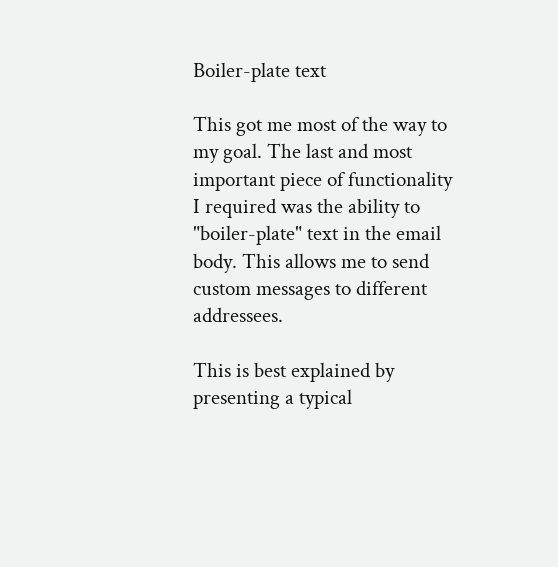Boiler-plate text

This got me most of the way to my goal. The last and most important piece of functionality I required was the ability to "boiler-plate" text in the email body. This allows me to send custom messages to different addressees.

This is best explained by presenting a typical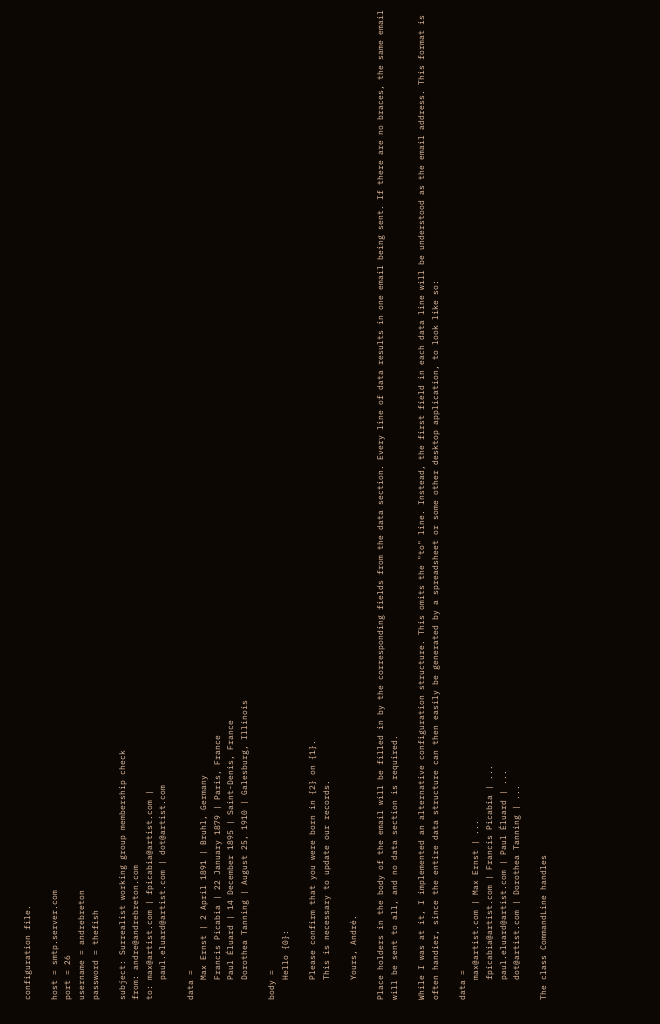configuration file.

host = smtp.server.com
port = 26
username = andrebreton
password = thefish

subject: Surrealist working group membership check
from: andre@andrebreton.com
to: max@artist.com | fpicabia@artist.com |
    paul.eluard@artist.com | dot@artist.com

data =
    Max Ernst | 2 April 1891 | Bruhl, Germany
    Francis Picabia | 22 January 1879 | Paris, France
    Paul Éluard | 14 December 1895 | Saint-Denis, France
    Dorothea Tanning | August 25, 1910 | Galesburg, Illinois

body =
    Hello {0}:

    Please confirm that you were born in {2} on {1}.
    This is necessary to update our records.

    Yours, André.

Place holders in the body of the email will be filled in by the corresponding fields from the data section. Every line of data results in one email being sent. If there are no braces, the same email will be sent to all, and no data section is required.

While I was at it, I implemented an alternative configuration structure. This omits the "to" line. Instead, the first field in each data line will be understood as the email address. This format is often handier, since the entire data structure can then easily be generated by a spreadsheet or some other desktop application, to look like so:

data =
    max@artist.com | Max Ernst | ...
    fpicabia@artist.com | Francis Picabia | ...
    paul.eluard@artist.com | Paul Éluard | ...
    dot@artist.com | Dorothea Tanning | ...

The class CommandLine handles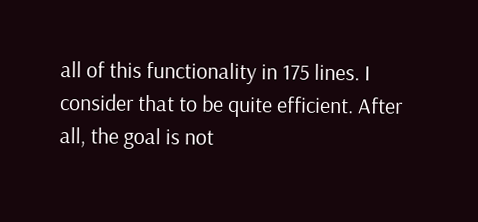all of this functionality in 175 lines. I consider that to be quite efficient. After all, the goal is not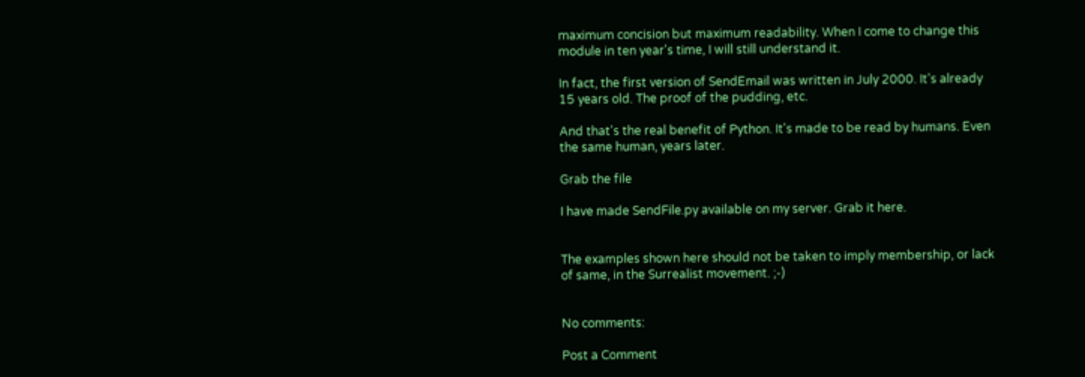maximum concision but maximum readability. When I come to change this module in ten year's time, I will still understand it.

In fact, the first version of SendEmail was written in July 2000. It's already 15 years old. The proof of the pudding, etc.

And that's the real benefit of Python. It's made to be read by humans. Even the same human, years later.

Grab the file

I have made SendFile.py available on my server. Grab it here.


The examples shown here should not be taken to imply membership, or lack of same, in the Surrealist movement. ;-)


No comments:

Post a Comment